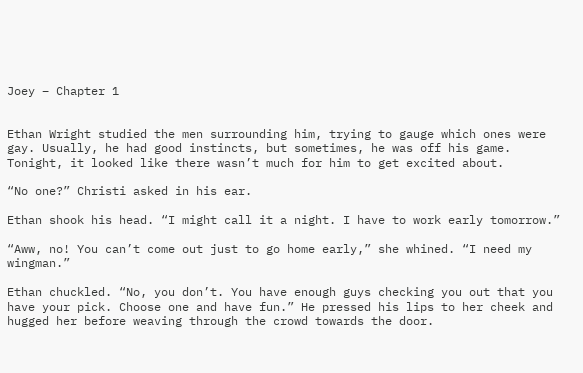Joey – Chapter 1


Ethan Wright studied the men surrounding him, trying to gauge which ones were gay. Usually, he had good instincts, but sometimes, he was off his game. Tonight, it looked like there wasn’t much for him to get excited about.

“No one?” Christi asked in his ear.

Ethan shook his head. “I might call it a night. I have to work early tomorrow.”

“Aww, no! You can’t come out just to go home early,” she whined. “I need my wingman.”

Ethan chuckled. “No, you don’t. You have enough guys checking you out that you have your pick. Choose one and have fun.” He pressed his lips to her cheek and hugged her before weaving through the crowd towards the door.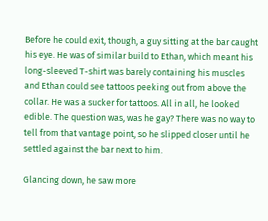Before he could exit, though, a guy sitting at the bar caught his eye. He was of similar build to Ethan, which meant his long-sleeved T-shirt was barely containing his muscles and Ethan could see tattoos peeking out from above the collar. He was a sucker for tattoos. All in all, he looked edible. The question was, was he gay? There was no way to tell from that vantage point, so he slipped closer until he settled against the bar next to him.

Glancing down, he saw more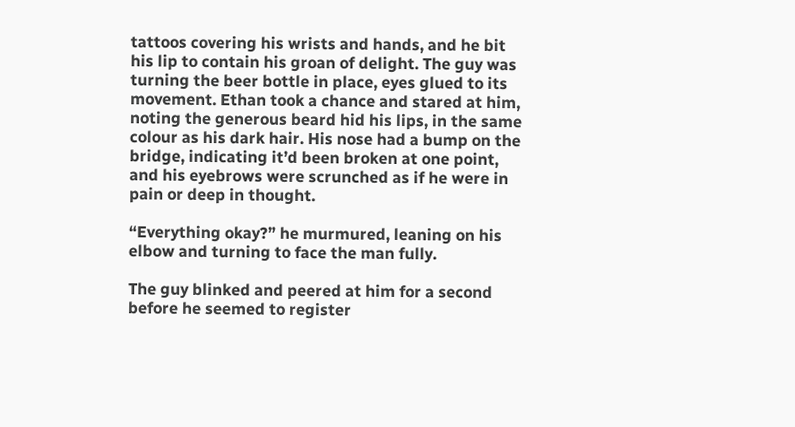tattoos covering his wrists and hands, and he bit his lip to contain his groan of delight. The guy was turning the beer bottle in place, eyes glued to its movement. Ethan took a chance and stared at him, noting the generous beard hid his lips, in the same colour as his dark hair. His nose had a bump on the bridge, indicating it’d been broken at one point, and his eyebrows were scrunched as if he were in pain or deep in thought.

“Everything okay?” he murmured, leaning on his elbow and turning to face the man fully.

The guy blinked and peered at him for a second before he seemed to register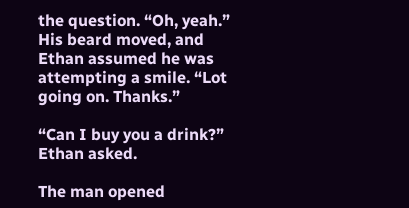the question. “Oh, yeah.” His beard moved, and Ethan assumed he was attempting a smile. “Lot going on. Thanks.”

“Can I buy you a drink?” Ethan asked.

The man opened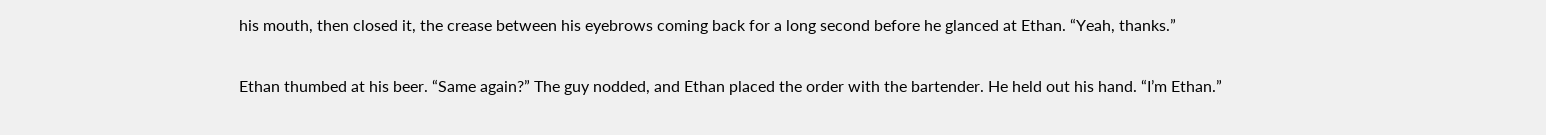his mouth, then closed it, the crease between his eyebrows coming back for a long second before he glanced at Ethan. “Yeah, thanks.”

Ethan thumbed at his beer. “Same again?” The guy nodded, and Ethan placed the order with the bartender. He held out his hand. “I’m Ethan.”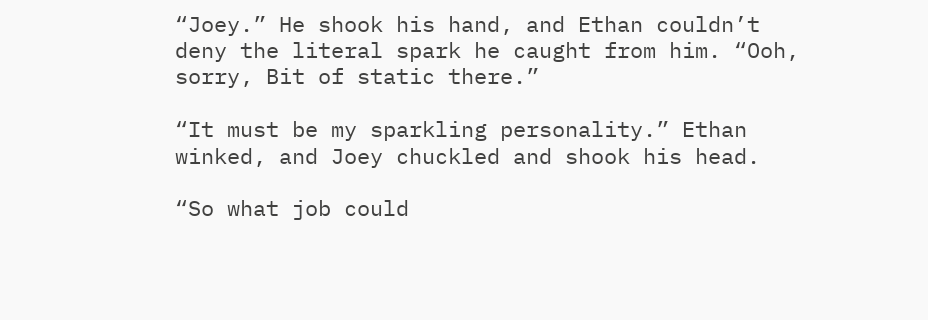“Joey.” He shook his hand, and Ethan couldn’t deny the literal spark he caught from him. “Ooh, sorry, Bit of static there.”

“It must be my sparkling personality.” Ethan winked, and Joey chuckled and shook his head.

“So what job could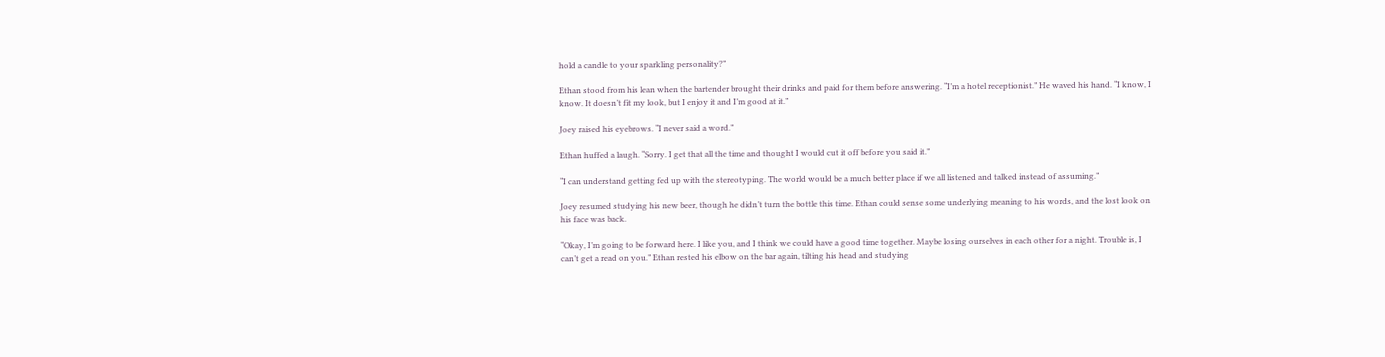hold a candle to your sparkling personality?”

Ethan stood from his lean when the bartender brought their drinks and paid for them before answering. “I’m a hotel receptionist.” He waved his hand. “I know, I know. It doesn’t fit my look, but I enjoy it and I’m good at it.”

Joey raised his eyebrows. “I never said a word.”

Ethan huffed a laugh. “Sorry. I get that all the time and thought I would cut it off before you said it.”

“I can understand getting fed up with the stereotyping. The world would be a much better place if we all listened and talked instead of assuming.”

Joey resumed studying his new beer, though he didn’t turn the bottle this time. Ethan could sense some underlying meaning to his words, and the lost look on his face was back.

“Okay, I’m going to be forward here. I like you, and I think we could have a good time together. Maybe losing ourselves in each other for a night. Trouble is, I can’t get a read on you.” Ethan rested his elbow on the bar again, tilting his head and studying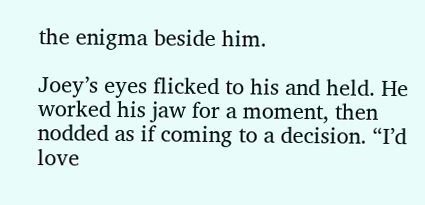the enigma beside him.

Joey’s eyes flicked to his and held. He worked his jaw for a moment, then nodded as if coming to a decision. “I’d love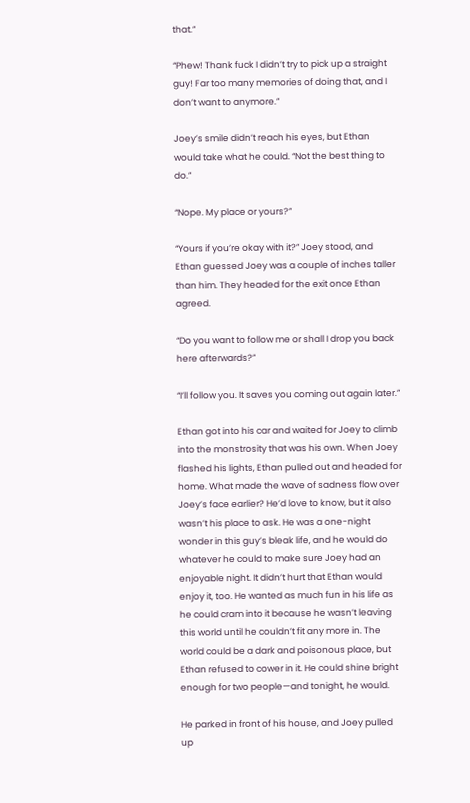that.”

“Phew! Thank fuck I didn’t try to pick up a straight guy! Far too many memories of doing that, and I don’t want to anymore.”

Joey’s smile didn’t reach his eyes, but Ethan would take what he could. “Not the best thing to do.”

“Nope. My place or yours?”

“Yours if you’re okay with it?” Joey stood, and Ethan guessed Joey was a couple of inches taller than him. They headed for the exit once Ethan agreed.

“Do you want to follow me or shall I drop you back here afterwards?”

“I’ll follow you. It saves you coming out again later.”

Ethan got into his car and waited for Joey to climb into the monstrosity that was his own. When Joey flashed his lights, Ethan pulled out and headed for home. What made the wave of sadness flow over Joey’s face earlier? He’d love to know, but it also wasn’t his place to ask. He was a one-night wonder in this guy’s bleak life, and he would do whatever he could to make sure Joey had an enjoyable night. It didn’t hurt that Ethan would enjoy it, too. He wanted as much fun in his life as he could cram into it because he wasn’t leaving this world until he couldn’t fit any more in. The world could be a dark and poisonous place, but Ethan refused to cower in it. He could shine bright enough for two people—and tonight, he would.

He parked in front of his house, and Joey pulled up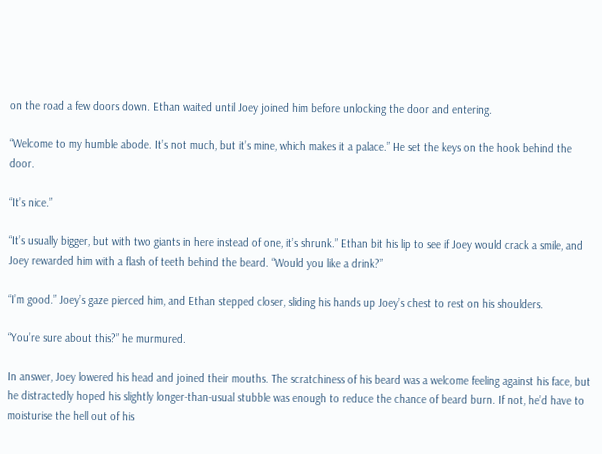on the road a few doors down. Ethan waited until Joey joined him before unlocking the door and entering.

“Welcome to my humble abode. It’s not much, but it’s mine, which makes it a palace.” He set the keys on the hook behind the door.

“It’s nice.”

“It’s usually bigger, but with two giants in here instead of one, it’s shrunk.” Ethan bit his lip to see if Joey would crack a smile, and Joey rewarded him with a flash of teeth behind the beard. “Would you like a drink?”

“I’m good.” Joey’s gaze pierced him, and Ethan stepped closer, sliding his hands up Joey’s chest to rest on his shoulders.

“You’re sure about this?” he murmured.

In answer, Joey lowered his head and joined their mouths. The scratchiness of his beard was a welcome feeling against his face, but he distractedly hoped his slightly longer-than-usual stubble was enough to reduce the chance of beard burn. If not, he’d have to moisturise the hell out of his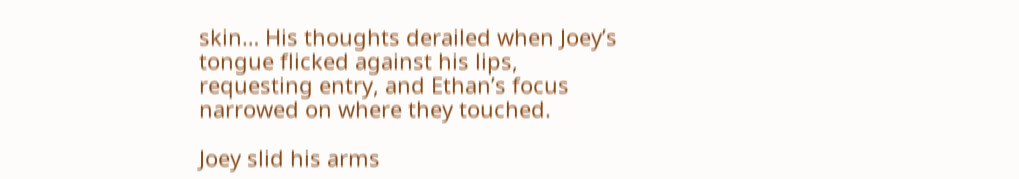skin… His thoughts derailed when Joey’s tongue flicked against his lips, requesting entry, and Ethan’s focus narrowed on where they touched.

Joey slid his arms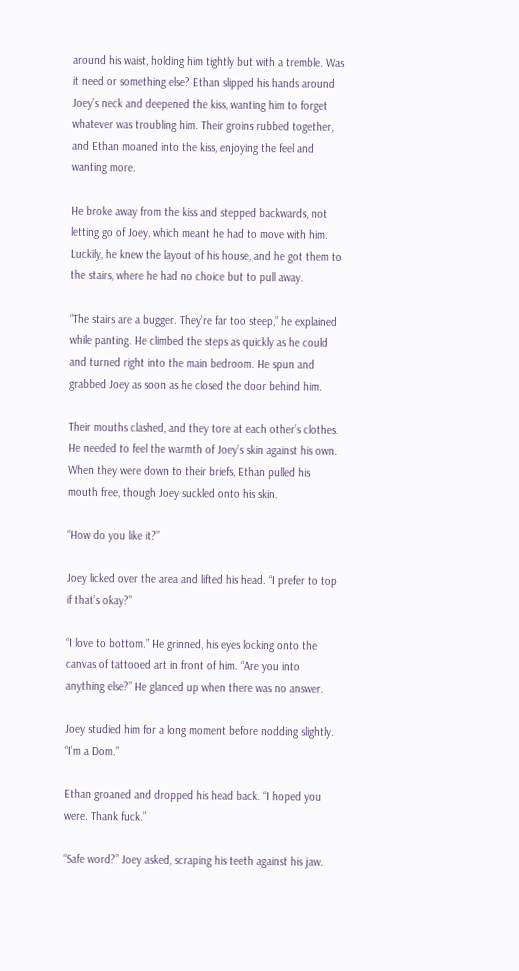around his waist, holding him tightly but with a tremble. Was it need or something else? Ethan slipped his hands around Joey’s neck and deepened the kiss, wanting him to forget whatever was troubling him. Their groins rubbed together, and Ethan moaned into the kiss, enjoying the feel and wanting more.

He broke away from the kiss and stepped backwards, not letting go of Joey, which meant he had to move with him. Luckily, he knew the layout of his house, and he got them to the stairs, where he had no choice but to pull away.

“The stairs are a bugger. They’re far too steep,” he explained while panting. He climbed the steps as quickly as he could and turned right into the main bedroom. He spun and grabbed Joey as soon as he closed the door behind him.

Their mouths clashed, and they tore at each other’s clothes. He needed to feel the warmth of Joey’s skin against his own. When they were down to their briefs, Ethan pulled his mouth free, though Joey suckled onto his skin.

“How do you like it?”

Joey licked over the area and lifted his head. “I prefer to top if that’s okay?”

“I love to bottom.” He grinned, his eyes locking onto the canvas of tattooed art in front of him. “Are you into anything else?” He glanced up when there was no answer.

Joey studied him for a long moment before nodding slightly. “I’m a Dom.”

Ethan groaned and dropped his head back. “I hoped you were. Thank fuck.”

“Safe word?” Joey asked, scraping his teeth against his jaw.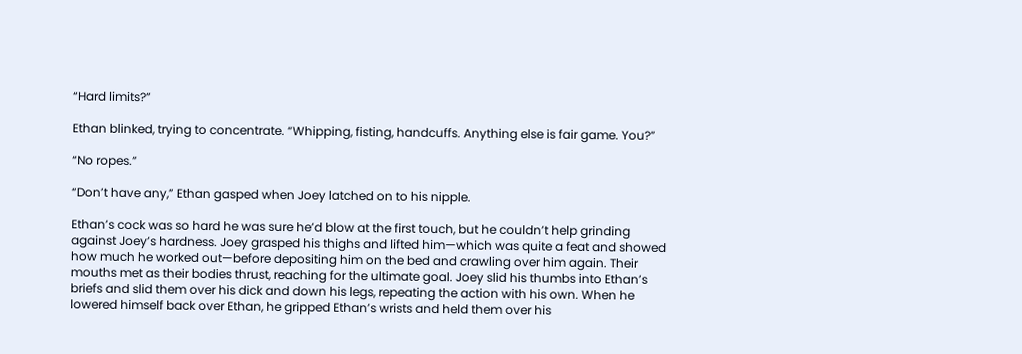“Hard limits?”

Ethan blinked, trying to concentrate. “Whipping, fisting, handcuffs. Anything else is fair game. You?”

“No ropes.”

“Don’t have any,” Ethan gasped when Joey latched on to his nipple.

Ethan’s cock was so hard he was sure he’d blow at the first touch, but he couldn’t help grinding against Joey’s hardness. Joey grasped his thighs and lifted him—which was quite a feat and showed how much he worked out—before depositing him on the bed and crawling over him again. Their mouths met as their bodies thrust, reaching for the ultimate goal. Joey slid his thumbs into Ethan’s briefs and slid them over his dick and down his legs, repeating the action with his own. When he lowered himself back over Ethan, he gripped Ethan’s wrists and held them over his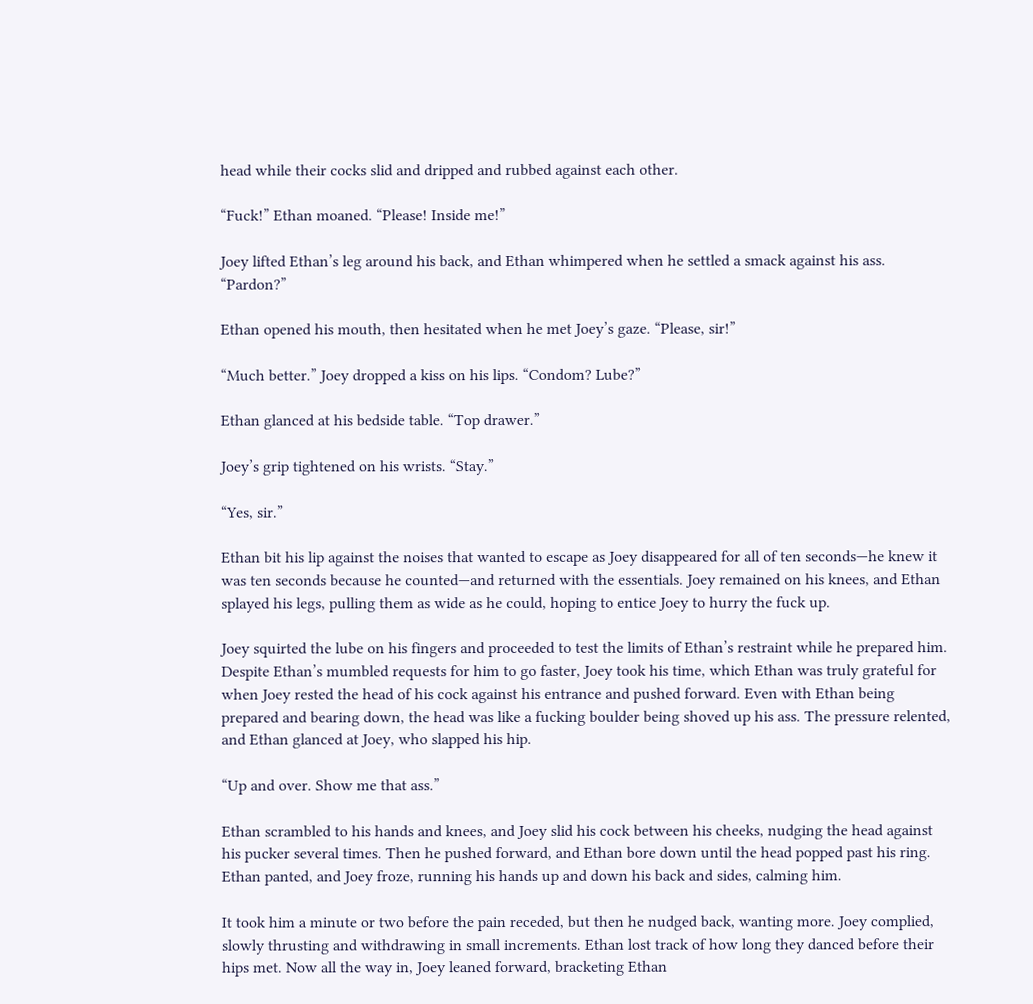head while their cocks slid and dripped and rubbed against each other.

“Fuck!” Ethan moaned. “Please! Inside me!”

Joey lifted Ethan’s leg around his back, and Ethan whimpered when he settled a smack against his ass. “Pardon?”

Ethan opened his mouth, then hesitated when he met Joey’s gaze. “Please, sir!”

“Much better.” Joey dropped a kiss on his lips. “Condom? Lube?”

Ethan glanced at his bedside table. “Top drawer.”

Joey’s grip tightened on his wrists. “Stay.”

“Yes, sir.”

Ethan bit his lip against the noises that wanted to escape as Joey disappeared for all of ten seconds—he knew it was ten seconds because he counted—and returned with the essentials. Joey remained on his knees, and Ethan splayed his legs, pulling them as wide as he could, hoping to entice Joey to hurry the fuck up.

Joey squirted the lube on his fingers and proceeded to test the limits of Ethan’s restraint while he prepared him. Despite Ethan’s mumbled requests for him to go faster, Joey took his time, which Ethan was truly grateful for when Joey rested the head of his cock against his entrance and pushed forward. Even with Ethan being prepared and bearing down, the head was like a fucking boulder being shoved up his ass. The pressure relented, and Ethan glanced at Joey, who slapped his hip.

“Up and over. Show me that ass.”

Ethan scrambled to his hands and knees, and Joey slid his cock between his cheeks, nudging the head against his pucker several times. Then he pushed forward, and Ethan bore down until the head popped past his ring. Ethan panted, and Joey froze, running his hands up and down his back and sides, calming him.

It took him a minute or two before the pain receded, but then he nudged back, wanting more. Joey complied, slowly thrusting and withdrawing in small increments. Ethan lost track of how long they danced before their hips met. Now all the way in, Joey leaned forward, bracketing Ethan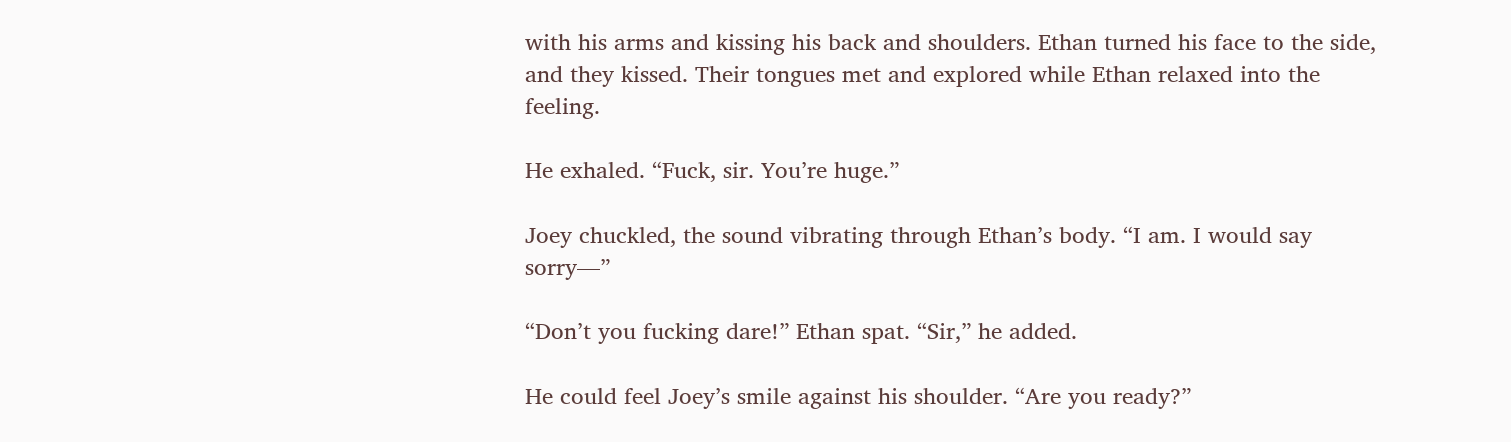with his arms and kissing his back and shoulders. Ethan turned his face to the side, and they kissed. Their tongues met and explored while Ethan relaxed into the feeling.

He exhaled. “Fuck, sir. You’re huge.”

Joey chuckled, the sound vibrating through Ethan’s body. “I am. I would say sorry—”

“Don’t you fucking dare!” Ethan spat. “Sir,” he added.

He could feel Joey’s smile against his shoulder. “Are you ready?”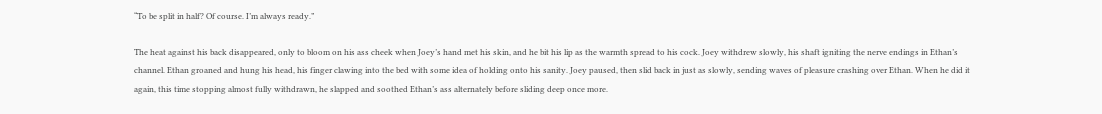“To be split in half? Of course. I’m always ready.”

The heat against his back disappeared, only to bloom on his ass cheek when Joey’s hand met his skin, and he bit his lip as the warmth spread to his cock. Joey withdrew slowly, his shaft igniting the nerve endings in Ethan’s channel. Ethan groaned and hung his head, his finger clawing into the bed with some idea of holding onto his sanity. Joey paused, then slid back in just as slowly, sending waves of pleasure crashing over Ethan. When he did it again, this time stopping almost fully withdrawn, he slapped and soothed Ethan’s ass alternately before sliding deep once more.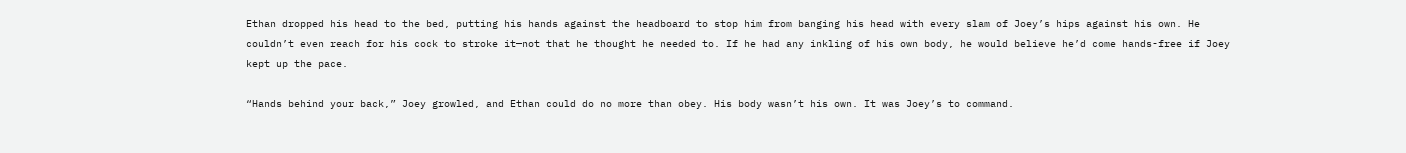Ethan dropped his head to the bed, putting his hands against the headboard to stop him from banging his head with every slam of Joey’s hips against his own. He couldn’t even reach for his cock to stroke it—not that he thought he needed to. If he had any inkling of his own body, he would believe he’d come hands-free if Joey kept up the pace.

“Hands behind your back,” Joey growled, and Ethan could do no more than obey. His body wasn’t his own. It was Joey’s to command.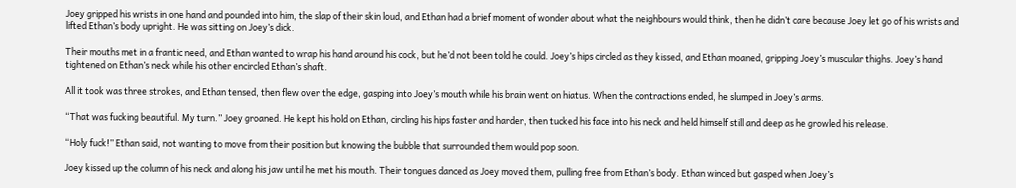Joey gripped his wrists in one hand and pounded into him, the slap of their skin loud, and Ethan had a brief moment of wonder about what the neighbours would think, then he didn’t care because Joey let go of his wrists and lifted Ethan’s body upright. He was sitting on Joey’s dick.

Their mouths met in a frantic need, and Ethan wanted to wrap his hand around his cock, but he’d not been told he could. Joey’s hips circled as they kissed, and Ethan moaned, gripping Joey’s muscular thighs. Joey’s hand tightened on Ethan’s neck while his other encircled Ethan’s shaft.

All it took was three strokes, and Ethan tensed, then flew over the edge, gasping into Joey’s mouth while his brain went on hiatus. When the contractions ended, he slumped in Joey’s arms.

“That was fucking beautiful. My turn.” Joey groaned. He kept his hold on Ethan, circling his hips faster and harder, then tucked his face into his neck and held himself still and deep as he growled his release.

“Holy fuck!” Ethan said, not wanting to move from their position but knowing the bubble that surrounded them would pop soon.

Joey kissed up the column of his neck and along his jaw until he met his mouth. Their tongues danced as Joey moved them, pulling free from Ethan’s body. Ethan winced but gasped when Joey’s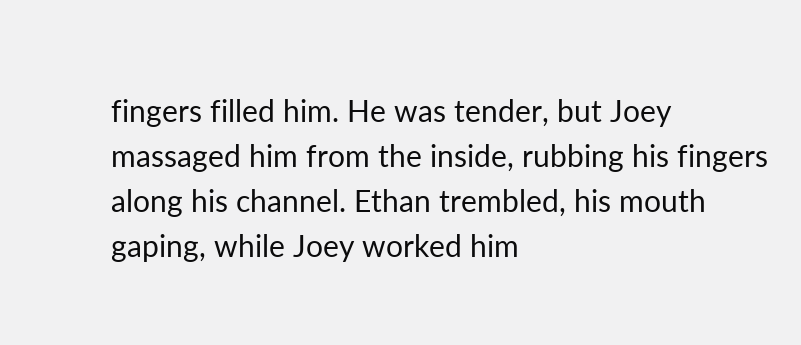fingers filled him. He was tender, but Joey massaged him from the inside, rubbing his fingers along his channel. Ethan trembled, his mouth gaping, while Joey worked him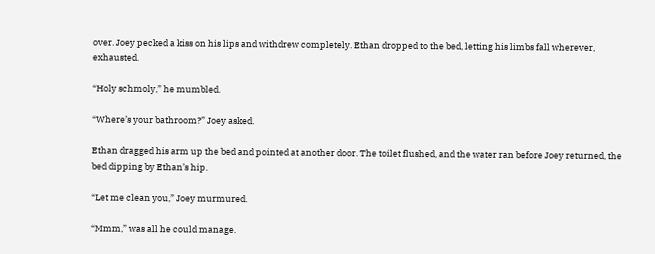over. Joey pecked a kiss on his lips and withdrew completely. Ethan dropped to the bed, letting his limbs fall wherever, exhausted.

“Holy schmoly,” he mumbled.

“Where’s your bathroom?” Joey asked.

Ethan dragged his arm up the bed and pointed at another door. The toilet flushed, and the water ran before Joey returned, the bed dipping by Ethan’s hip.

“Let me clean you,” Joey murmured.

“Mmm,” was all he could manage.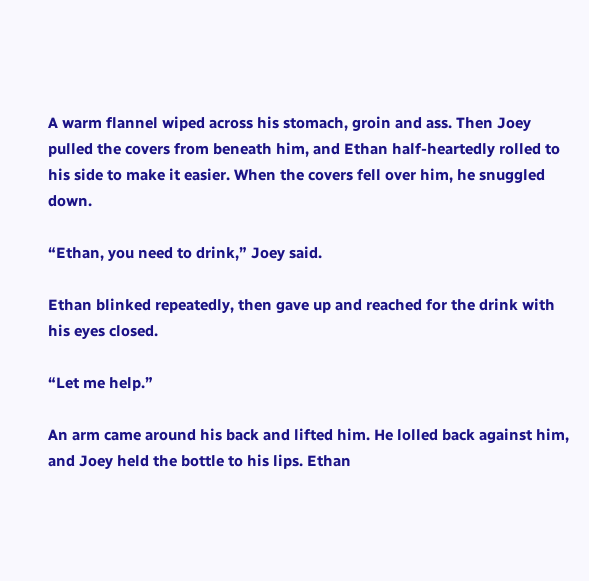A warm flannel wiped across his stomach, groin and ass. Then Joey pulled the covers from beneath him, and Ethan half-heartedly rolled to his side to make it easier. When the covers fell over him, he snuggled down.

“Ethan, you need to drink,” Joey said.

Ethan blinked repeatedly, then gave up and reached for the drink with his eyes closed.

“Let me help.”

An arm came around his back and lifted him. He lolled back against him, and Joey held the bottle to his lips. Ethan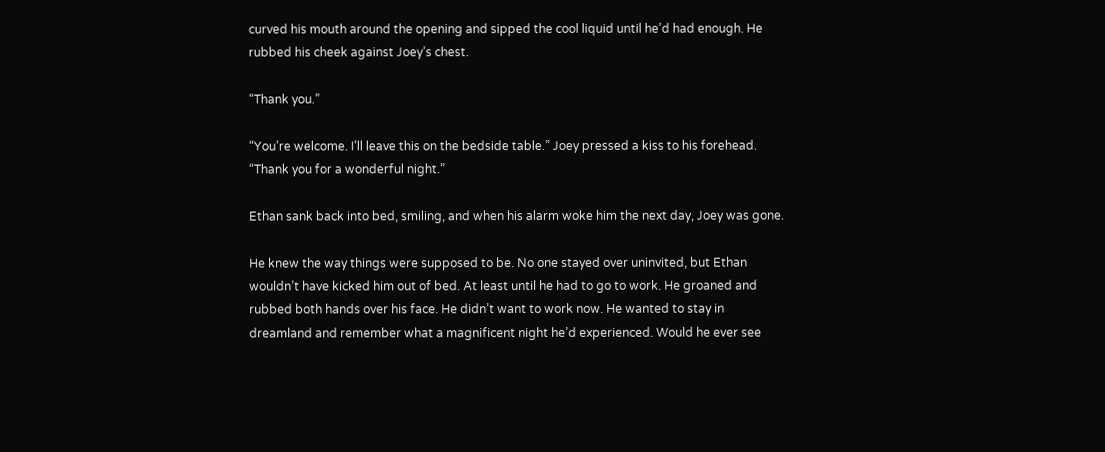curved his mouth around the opening and sipped the cool liquid until he’d had enough. He rubbed his cheek against Joey’s chest.

“Thank you.”

“You’re welcome. I’ll leave this on the bedside table.” Joey pressed a kiss to his forehead. “Thank you for a wonderful night.”

Ethan sank back into bed, smiling, and when his alarm woke him the next day, Joey was gone.

He knew the way things were supposed to be. No one stayed over uninvited, but Ethan wouldn’t have kicked him out of bed. At least until he had to go to work. He groaned and rubbed both hands over his face. He didn’t want to work now. He wanted to stay in dreamland and remember what a magnificent night he’d experienced. Would he ever see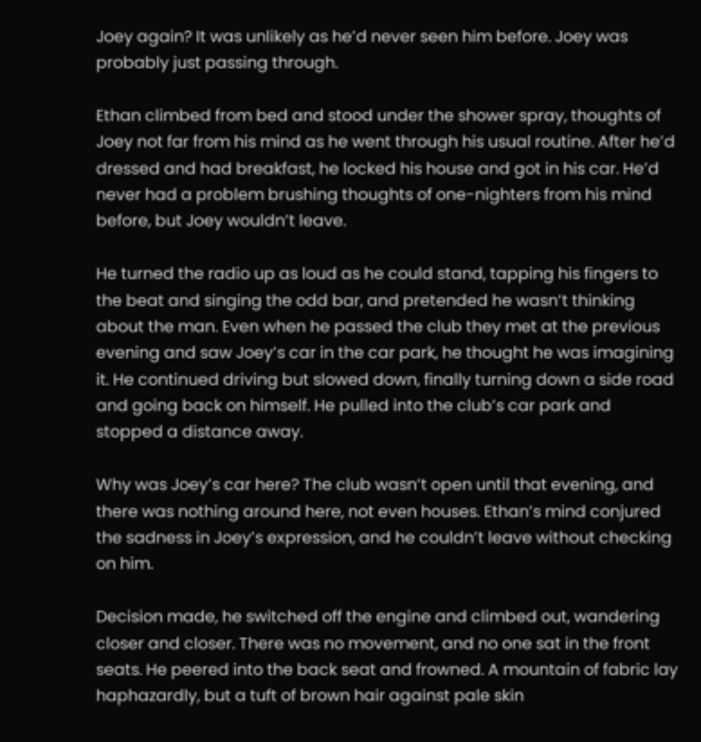Joey again? It was unlikely as he’d never seen him before. Joey was probably just passing through.

Ethan climbed from bed and stood under the shower spray, thoughts of Joey not far from his mind as he went through his usual routine. After he’d dressed and had breakfast, he locked his house and got in his car. He’d never had a problem brushing thoughts of one-nighters from his mind before, but Joey wouldn’t leave.

He turned the radio up as loud as he could stand, tapping his fingers to the beat and singing the odd bar, and pretended he wasn’t thinking about the man. Even when he passed the club they met at the previous evening and saw Joey’s car in the car park, he thought he was imagining it. He continued driving but slowed down, finally turning down a side road and going back on himself. He pulled into the club’s car park and stopped a distance away.

Why was Joey’s car here? The club wasn’t open until that evening, and there was nothing around here, not even houses. Ethan’s mind conjured the sadness in Joey’s expression, and he couldn’t leave without checking on him.

Decision made, he switched off the engine and climbed out, wandering closer and closer. There was no movement, and no one sat in the front seats. He peered into the back seat and frowned. A mountain of fabric lay haphazardly, but a tuft of brown hair against pale skin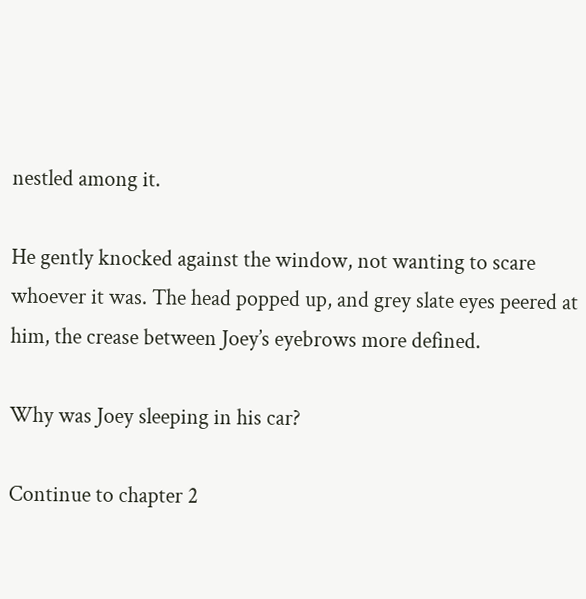nestled among it.

He gently knocked against the window, not wanting to scare whoever it was. The head popped up, and grey slate eyes peered at him, the crease between Joey’s eyebrows more defined.

Why was Joey sleeping in his car?

Continue to chapter 2